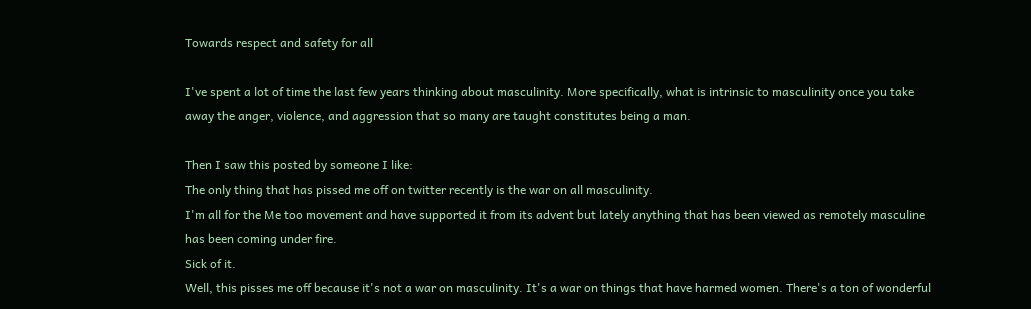Towards respect and safety for all

I've spent a lot of time the last few years thinking about masculinity. More specifically, what is intrinsic to masculinity once you take away the anger, violence, and aggression that so many are taught constitutes being a man.

Then I saw this posted by someone I like:
The only thing that has pissed me off on twitter recently is the war on all masculinity.
I'm all for the Me too movement and have supported it from its advent but lately anything that has been viewed as remotely masculine has been coming under fire.
Sick of it.
Well, this pisses me off because it's not a war on masculinity. It's a war on things that have harmed women. There's a ton of wonderful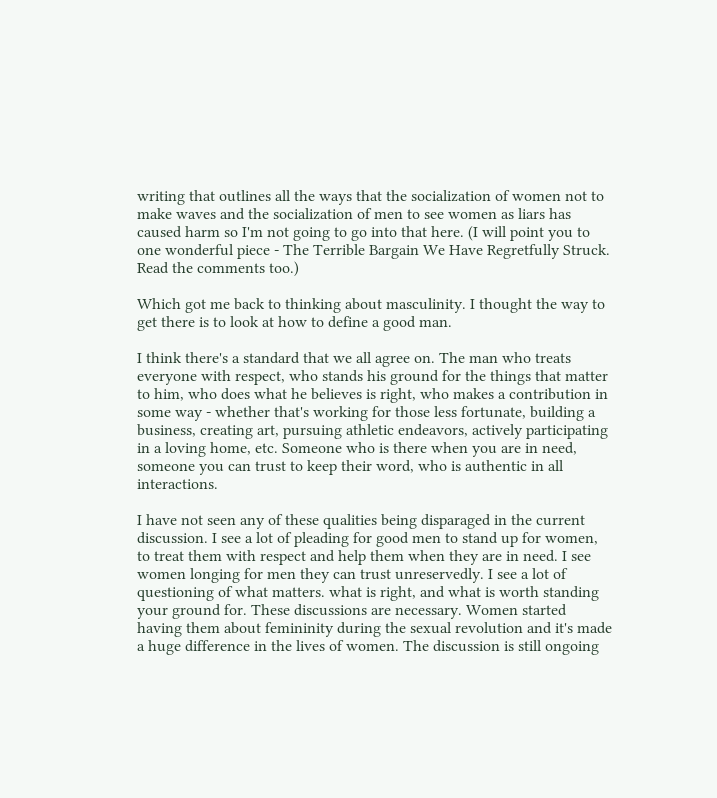writing that outlines all the ways that the socialization of women not to make waves and the socialization of men to see women as liars has caused harm so I'm not going to go into that here. (I will point you to one wonderful piece - The Terrible Bargain We Have Regretfully Struck. Read the comments too.)

Which got me back to thinking about masculinity. I thought the way to get there is to look at how to define a good man.

I think there's a standard that we all agree on. The man who treats everyone with respect, who stands his ground for the things that matter to him, who does what he believes is right, who makes a contribution in some way - whether that's working for those less fortunate, building a business, creating art, pursuing athletic endeavors, actively participating in a loving home, etc. Someone who is there when you are in need, someone you can trust to keep their word, who is authentic in all interactions.

I have not seen any of these qualities being disparaged in the current discussion. I see a lot of pleading for good men to stand up for women, to treat them with respect and help them when they are in need. I see women longing for men they can trust unreservedly. I see a lot of questioning of what matters. what is right, and what is worth standing your ground for. These discussions are necessary. Women started having them about femininity during the sexual revolution and it's made a huge difference in the lives of women. The discussion is still ongoing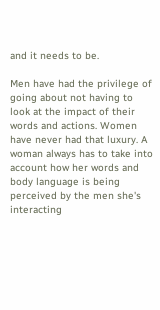and it needs to be.

Men have had the privilege of going about not having to look at the impact of their words and actions. Women have never had that luxury. A woman always has to take into account how her words and body language is being perceived by the men she's interacting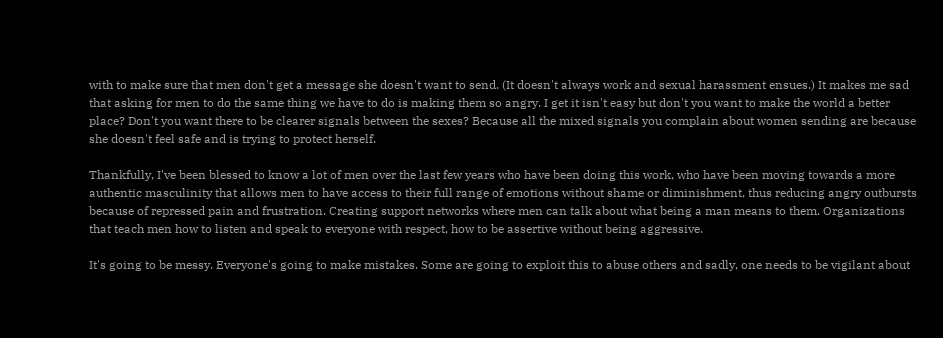with to make sure that men don't get a message she doesn't want to send. (It doesn't always work and sexual harassment ensues.) It makes me sad that asking for men to do the same thing we have to do is making them so angry. I get it isn't easy but don't you want to make the world a better place? Don't you want there to be clearer signals between the sexes? Because all the mixed signals you complain about women sending are because she doesn't feel safe and is trying to protect herself.

Thankfully, I've been blessed to know a lot of men over the last few years who have been doing this work, who have been moving towards a more authentic masculinity that allows men to have access to their full range of emotions without shame or diminishment, thus reducing angry outbursts because of repressed pain and frustration. Creating support networks where men can talk about what being a man means to them. Organizations that teach men how to listen and speak to everyone with respect, how to be assertive without being aggressive.

It's going to be messy. Everyone's going to make mistakes. Some are going to exploit this to abuse others and sadly, one needs to be vigilant about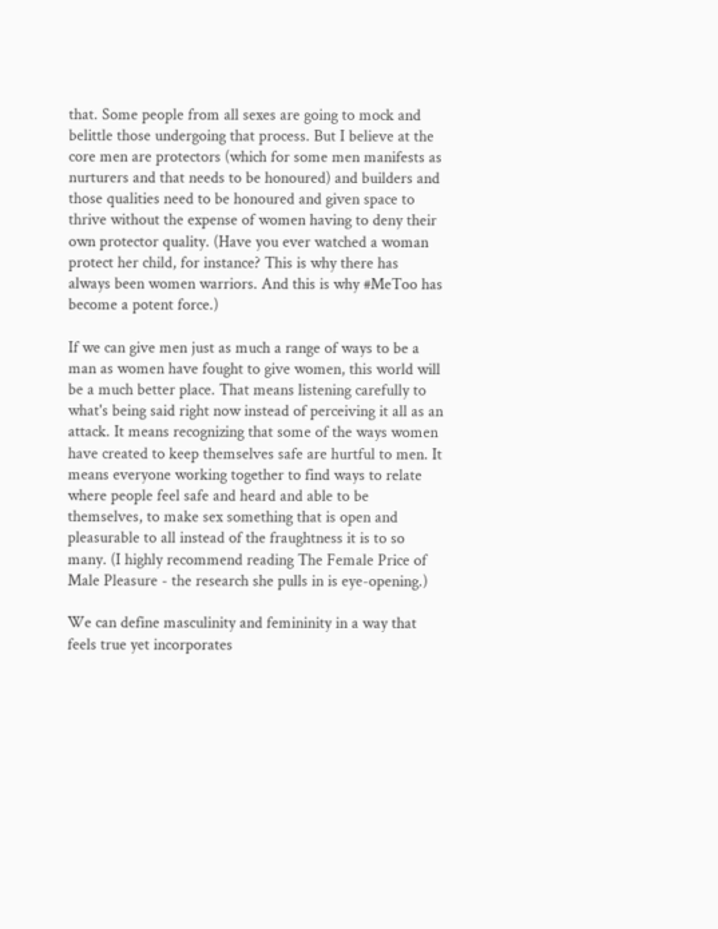that. Some people from all sexes are going to mock and belittle those undergoing that process. But I believe at the core men are protectors (which for some men manifests as nurturers and that needs to be honoured) and builders and those qualities need to be honoured and given space to thrive without the expense of women having to deny their own protector quality. (Have you ever watched a woman protect her child, for instance? This is why there has always been women warriors. And this is why #MeToo has become a potent force.)

If we can give men just as much a range of ways to be a man as women have fought to give women, this world will be a much better place. That means listening carefully to what's being said right now instead of perceiving it all as an attack. It means recognizing that some of the ways women have created to keep themselves safe are hurtful to men. It means everyone working together to find ways to relate where people feel safe and heard and able to be themselves, to make sex something that is open and pleasurable to all instead of the fraughtness it is to so many. (I highly recommend reading The Female Price of Male Pleasure - the research she pulls in is eye-opening.)

We can define masculinity and femininity in a way that feels true yet incorporates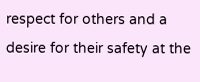respect for others and a desire for their safety at the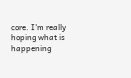core. I'm really hoping what is happening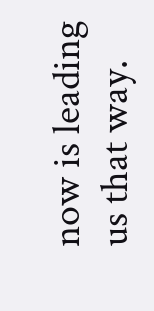now is leading us that way.